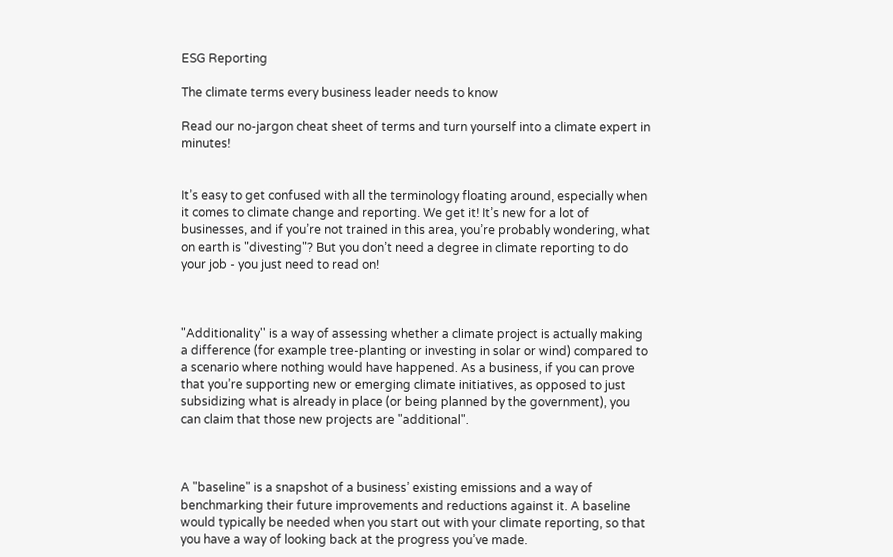ESG Reporting

The climate terms every business leader needs to know

Read our no-jargon cheat sheet of terms and turn yourself into a climate expert in minutes!


It’s easy to get confused with all the terminology floating around, especially when it comes to climate change and reporting. We get it! It’s new for a lot of businesses, and if you’re not trained in this area, you’re probably wondering, what on earth is "divesting"? But you don’t need a degree in climate reporting to do your job - you just need to read on!



"Additionality'' is a way of assessing whether a climate project is actually making a difference (for example tree-planting or investing in solar or wind) compared to a scenario where nothing would have happened. As a business, if you can prove that you’re supporting new or emerging climate initiatives, as opposed to just subsidizing what is already in place (or being planned by the government), you can claim that those new projects are "additional".



A "baseline" is a snapshot of a business’ existing emissions and a way of benchmarking their future improvements and reductions against it. A baseline would typically be needed when you start out with your climate reporting, so that you have a way of looking back at the progress you’ve made.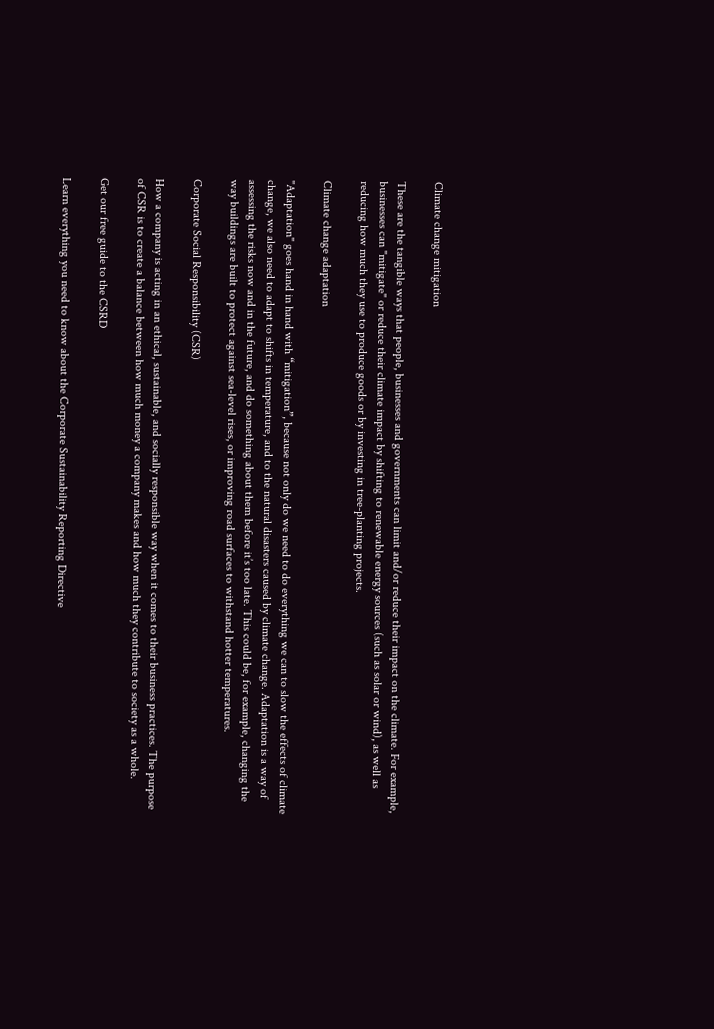Climate change mitigation

These are the tangible ways that people, businesses and governments can limit and/or reduce their impact on the climate. For example, businesses can "mitigate" or reduce their climate impact by shifting to renewable energy sources (such as solar or wind), as well as reducing how much they use to produce goods or by investing in tree-planting projects.

Climate change adaptation

"Adaptation" goes hand in hand with “mitigation”, because not only do we need to do everything we can to slow the effects of climate change, we also need to adapt to shifts in temperature, and to the natural disasters caused by climate change. Adaptation is a way of assessing the risks now and in the future, and do something about them before it’s too late. This could be, for example, changing the way buildings are built to protect against sea-level rises, or improving road surfaces to withstand hotter temperatures.

Corporate Social Responsibility (CSR)

How a company is acting in an ethical, sustainable, and socially responsible way when it comes to their business practices. The purpose of CSR is to create a balance between how much money a company makes and how much they contribute to society as a whole.

Get our free guide to the CSRD

Learn everything you need to know about the Corporate Sustainability Reporting Directive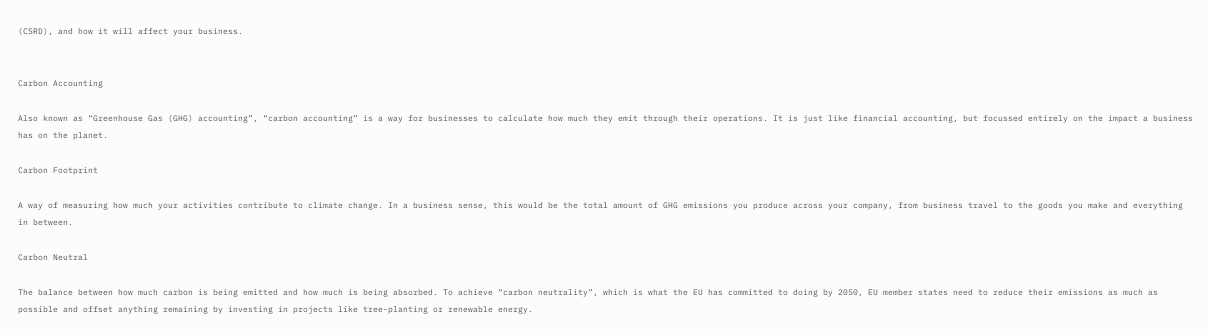(CSRD), and how it will affect your business.


Carbon Accounting

Also known as “Greenhouse Gas (GHG) accounting”, “carbon accounting” is a way for businesses to calculate how much they emit through their operations. It is just like financial accounting, but focussed entirely on the impact a business has on the planet.

Carbon Footprint

A way of measuring how much your activities contribute to climate change. In a business sense, this would be the total amount of GHG emissions you produce across your company, from business travel to the goods you make and everything in between.

Carbon Neutral

The balance between how much carbon is being emitted and how much is being absorbed. To achieve “carbon neutrality”, which is what the EU has committed to doing by 2050, EU member states need to reduce their emissions as much as possible and offset anything remaining by investing in projects like tree-planting or renewable energy.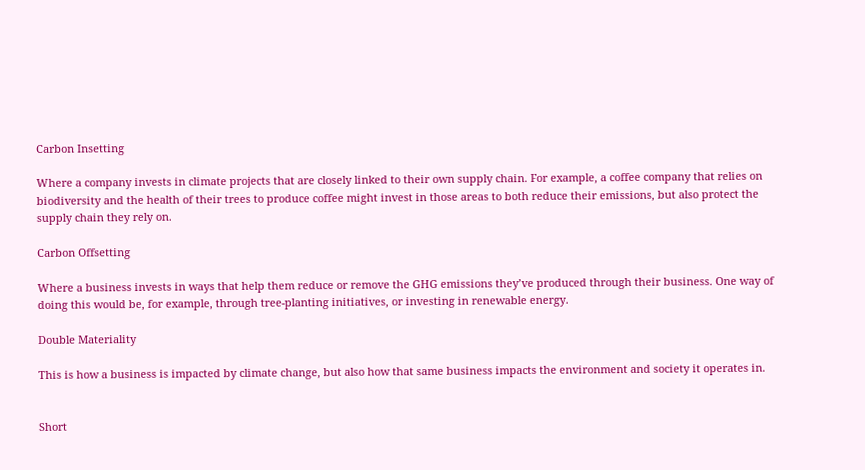Carbon Insetting

Where a company invests in climate projects that are closely linked to their own supply chain. For example, a coffee company that relies on biodiversity and the health of their trees to produce coffee might invest in those areas to both reduce their emissions, but also protect the supply chain they rely on.

Carbon Offsetting

Where a business invests in ways that help them reduce or remove the GHG emissions they’ve produced through their business. One way of doing this would be, for example, through tree-planting initiatives, or investing in renewable energy.

Double Materiality

This is how a business is impacted by climate change, but also how that same business impacts the environment and society it operates in.


Short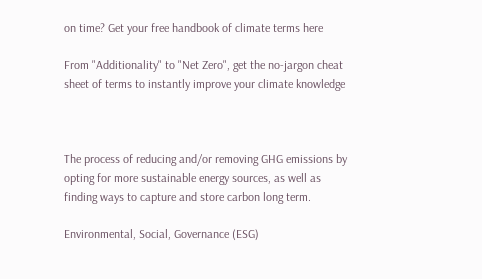on time? Get your free handbook of climate terms here

From "Additionality" to "Net Zero", get the no-jargon cheat sheet of terms to instantly improve your climate knowledge



The process of reducing and/or removing GHG emissions by opting for more sustainable energy sources, as well as finding ways to capture and store carbon long term.

Environmental, Social, Governance (ESG)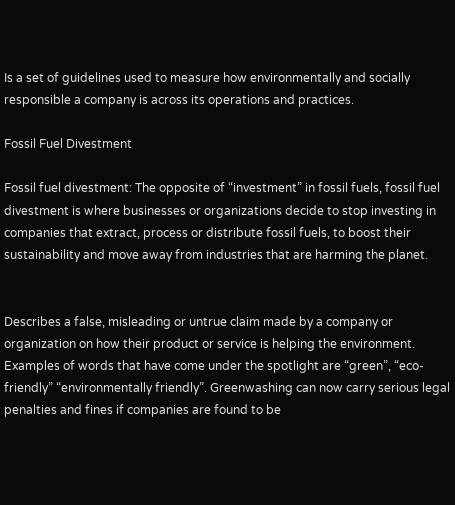Is a set of guidelines used to measure how environmentally and socially responsible a company is across its operations and practices.

Fossil Fuel Divestment

Fossil fuel divestment: The opposite of “investment” in fossil fuels, fossil fuel divestment is where businesses or organizations decide to stop investing in companies that extract, process or distribute fossil fuels, to boost their sustainability and move away from industries that are harming the planet.


Describes a false, misleading or untrue claim made by a company or organization on how their product or service is helping the environment. Examples of words that have come under the spotlight are “green”, “eco-friendly” “environmentally friendly”. Greenwashing can now carry serious legal penalties and fines if companies are found to be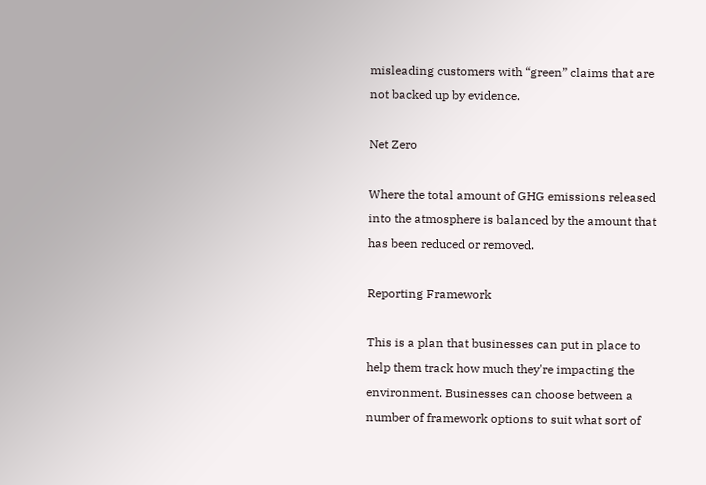misleading customers with “green” claims that are  not backed up by evidence.

Net Zero

Where the total amount of GHG emissions released into the atmosphere is balanced by the amount that has been reduced or removed.

Reporting Framework

This is a plan that businesses can put in place to help them track how much they're impacting the environment. Businesses can choose between a number of framework options to suit what sort of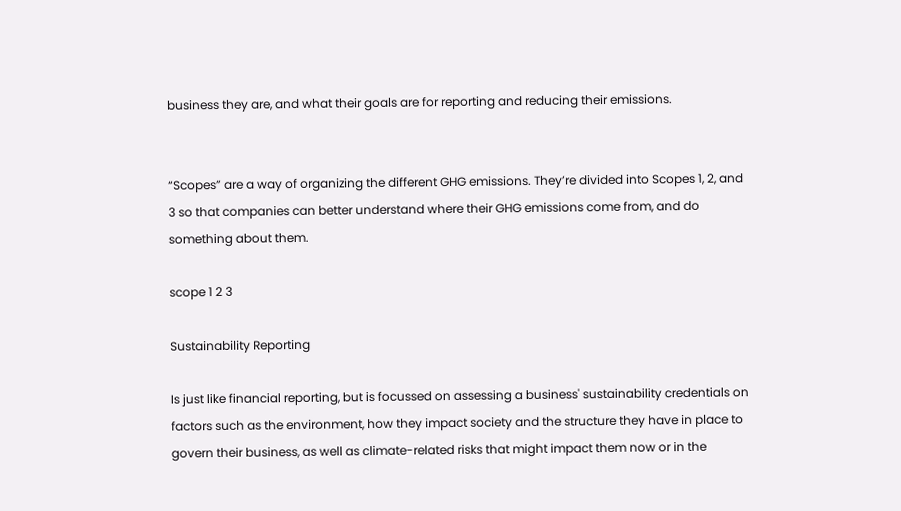business they are, and what their goals are for reporting and reducing their emissions.


“Scopes” are a way of organizing the different GHG emissions. They’re divided into Scopes 1, 2, and 3 so that companies can better understand where their GHG emissions come from, and do something about them.

scope 1 2 3

Sustainability Reporting

Is just like financial reporting, but is focussed on assessing a business' sustainability credentials on factors such as the environment, how they impact society and the structure they have in place to govern their business, as well as climate-related risks that might impact them now or in the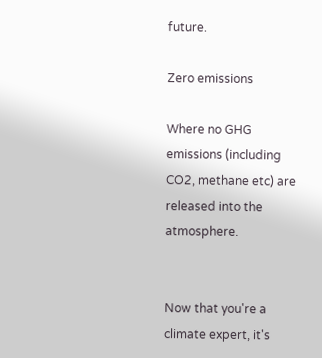future.

Zero emissions

Where no GHG emissions (including CO2, methane etc) are released into the atmosphere.


Now that you're a climate expert, it's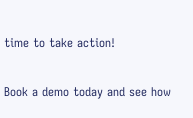time to take action!

Book a demo today and see how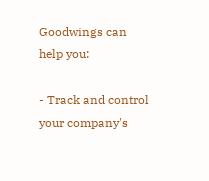Goodwings can help you:

- Track and control your company's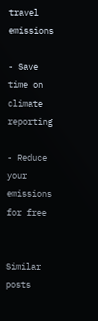travel emissions

- Save time on climate reporting

- Reduce your emissions for free


Similar posts